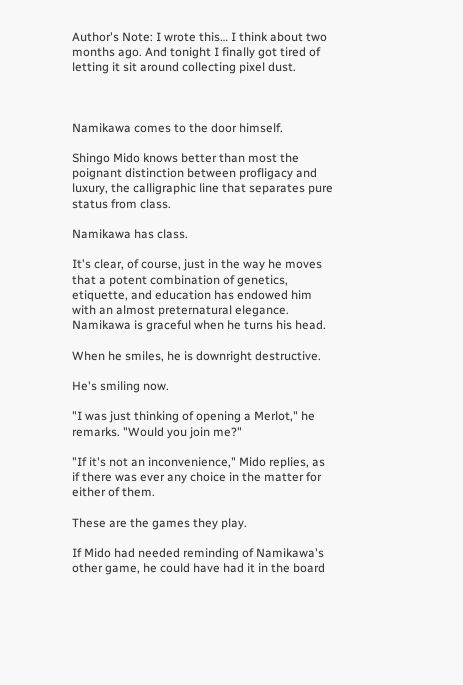Author's Note: I wrote this… I think about two months ago. And tonight I finally got tired of letting it sit around collecting pixel dust.



Namikawa comes to the door himself.

Shingo Mido knows better than most the poignant distinction between profligacy and luxury, the calligraphic line that separates pure status from class.

Namikawa has class.

It's clear, of course, just in the way he moves that a potent combination of genetics, etiquette, and education has endowed him with an almost preternatural elegance. Namikawa is graceful when he turns his head.

When he smiles, he is downright destructive.

He's smiling now.

"I was just thinking of opening a Merlot," he remarks. "Would you join me?"

"If it's not an inconvenience," Mido replies, as if there was ever any choice in the matter for either of them.

These are the games they play.

If Mido had needed reminding of Namikawa's other game, he could have had it in the board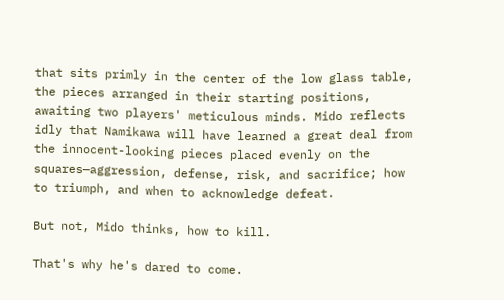that sits primly in the center of the low glass table, the pieces arranged in their starting positions, awaiting two players' meticulous minds. Mido reflects idly that Namikawa will have learned a great deal from the innocent-looking pieces placed evenly on the squares—aggression, defense, risk, and sacrifice; how to triumph, and when to acknowledge defeat.

But not, Mido thinks, how to kill.

That's why he's dared to come.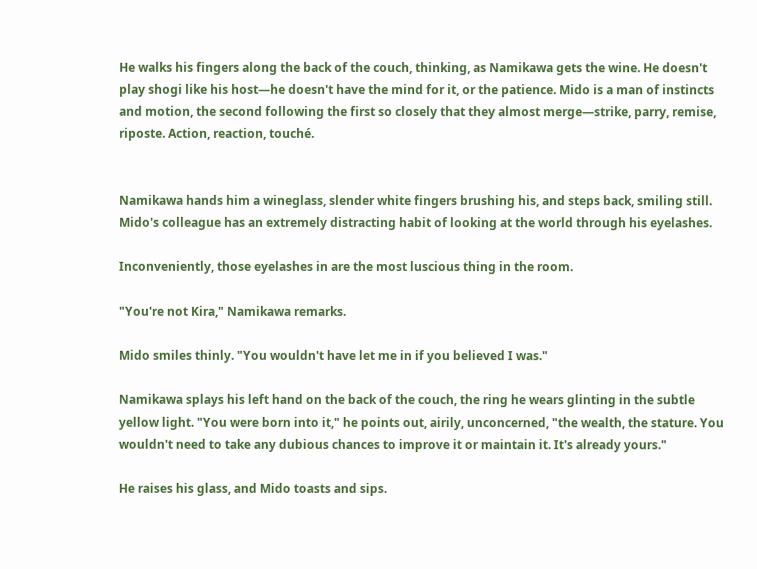He walks his fingers along the back of the couch, thinking, as Namikawa gets the wine. He doesn't play shogi like his host—he doesn't have the mind for it, or the patience. Mido is a man of instincts and motion, the second following the first so closely that they almost merge—strike, parry, remise, riposte. Action, reaction, touché.


Namikawa hands him a wineglass, slender white fingers brushing his, and steps back, smiling still. Mido's colleague has an extremely distracting habit of looking at the world through his eyelashes.

Inconveniently, those eyelashes in are the most luscious thing in the room.

"You're not Kira," Namikawa remarks.

Mido smiles thinly. "You wouldn't have let me in if you believed I was."

Namikawa splays his left hand on the back of the couch, the ring he wears glinting in the subtle yellow light. "You were born into it," he points out, airily, unconcerned, "the wealth, the stature. You wouldn't need to take any dubious chances to improve it or maintain it. It's already yours."

He raises his glass, and Mido toasts and sips.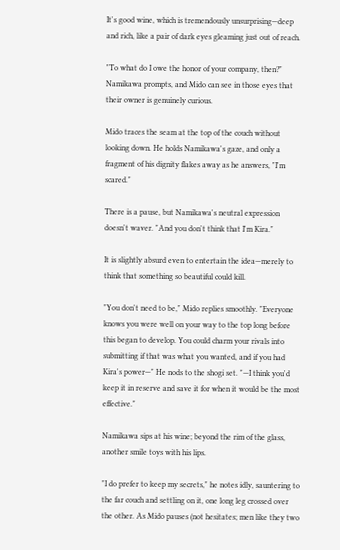It's good wine, which is tremendously unsurprising—deep and rich, like a pair of dark eyes gleaming just out of reach.

"To what do I owe the honor of your company, then?" Namikawa prompts, and Mido can see in those eyes that their owner is genuinely curious.

Mido traces the seam at the top of the couch without looking down. He holds Namikawa's gaze, and only a fragment of his dignity flakes away as he answers, "I'm scared."

There is a pause, but Namikawa's neutral expression doesn't waver. "And you don't think that I'm Kira."

It is slightly absurd even to entertain the idea—merely to think that something so beautiful could kill.

"You don't need to be," Mido replies smoothly. "Everyone knows you were well on your way to the top long before this began to develop. You could charm your rivals into submitting if that was what you wanted, and if you had Kira's power—" He nods to the shogi set. "—I think you'd keep it in reserve and save it for when it would be the most effective."

Namikawa sips at his wine; beyond the rim of the glass, another smile toys with his lips.

"I do prefer to keep my secrets," he notes idly, sauntering to the far couch and settling on it, one long leg crossed over the other. As Mido pauses (not hesitates; men like they two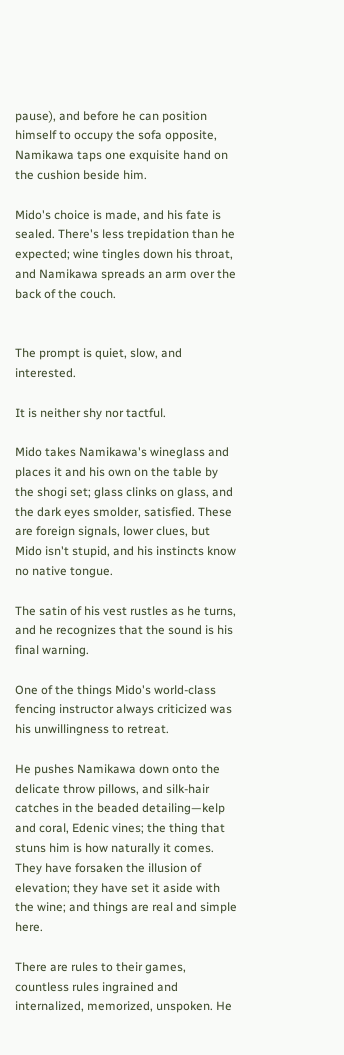pause), and before he can position himself to occupy the sofa opposite, Namikawa taps one exquisite hand on the cushion beside him.

Mido's choice is made, and his fate is sealed. There's less trepidation than he expected; wine tingles down his throat, and Namikawa spreads an arm over the back of the couch.


The prompt is quiet, slow, and interested.

It is neither shy nor tactful.

Mido takes Namikawa's wineglass and places it and his own on the table by the shogi set; glass clinks on glass, and the dark eyes smolder, satisfied. These are foreign signals, lower clues, but Mido isn't stupid, and his instincts know no native tongue.

The satin of his vest rustles as he turns, and he recognizes that the sound is his final warning.

One of the things Mido's world-class fencing instructor always criticized was his unwillingness to retreat.

He pushes Namikawa down onto the delicate throw pillows, and silk-hair catches in the beaded detailing—kelp and coral, Edenic vines; the thing that stuns him is how naturally it comes. They have forsaken the illusion of elevation; they have set it aside with the wine; and things are real and simple here.

There are rules to their games, countless rules ingrained and internalized, memorized, unspoken. He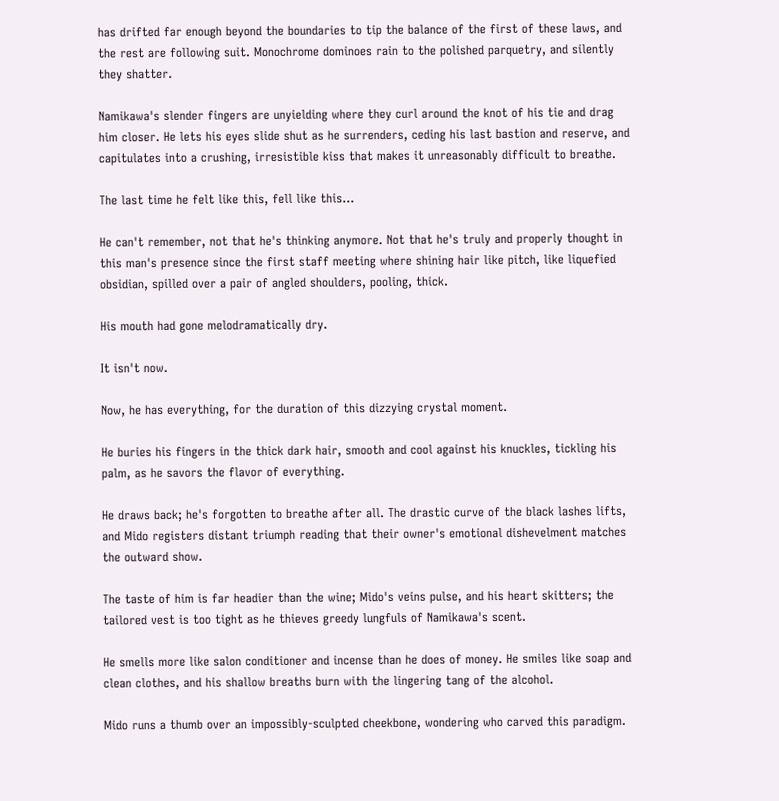has drifted far enough beyond the boundaries to tip the balance of the first of these laws, and the rest are following suit. Monochrome dominoes rain to the polished parquetry, and silently they shatter.

Namikawa's slender fingers are unyielding where they curl around the knot of his tie and drag him closer. He lets his eyes slide shut as he surrenders, ceding his last bastion and reserve, and capitulates into a crushing, irresistible kiss that makes it unreasonably difficult to breathe.

The last time he felt like this, fell like this…

He can't remember, not that he's thinking anymore. Not that he's truly and properly thought in this man's presence since the first staff meeting where shining hair like pitch, like liquefied obsidian, spilled over a pair of angled shoulders, pooling, thick.

His mouth had gone melodramatically dry.

It isn't now.

Now, he has everything, for the duration of this dizzying crystal moment.

He buries his fingers in the thick dark hair, smooth and cool against his knuckles, tickling his palm, as he savors the flavor of everything.

He draws back; he's forgotten to breathe after all. The drastic curve of the black lashes lifts, and Mido registers distant triumph reading that their owner's emotional dishevelment matches the outward show.

The taste of him is far headier than the wine; Mido's veins pulse, and his heart skitters; the tailored vest is too tight as he thieves greedy lungfuls of Namikawa's scent.

He smells more like salon conditioner and incense than he does of money. He smiles like soap and clean clothes, and his shallow breaths burn with the lingering tang of the alcohol.

Mido runs a thumb over an impossibly-sculpted cheekbone, wondering who carved this paradigm.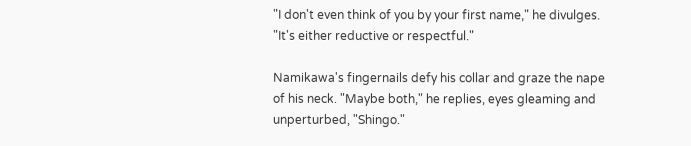"I don't even think of you by your first name," he divulges. "It's either reductive or respectful."

Namikawa's fingernails defy his collar and graze the nape of his neck. "Maybe both," he replies, eyes gleaming and unperturbed, "Shingo."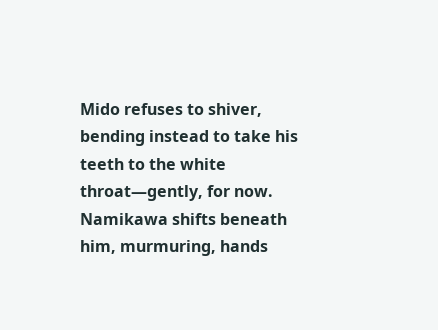Mido refuses to shiver, bending instead to take his teeth to the white throat—gently, for now. Namikawa shifts beneath him, murmuring, hands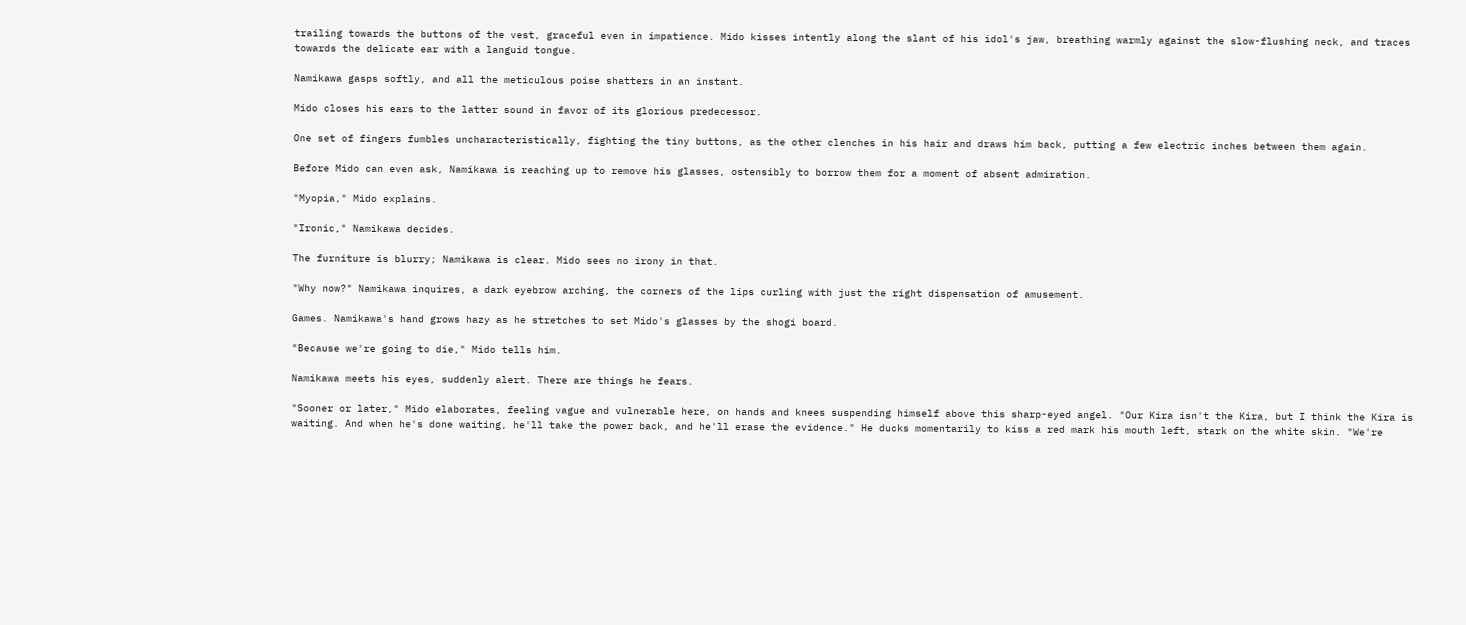trailing towards the buttons of the vest, graceful even in impatience. Mido kisses intently along the slant of his idol's jaw, breathing warmly against the slow-flushing neck, and traces towards the delicate ear with a languid tongue.

Namikawa gasps softly, and all the meticulous poise shatters in an instant.

Mido closes his ears to the latter sound in favor of its glorious predecessor.

One set of fingers fumbles uncharacteristically, fighting the tiny buttons, as the other clenches in his hair and draws him back, putting a few electric inches between them again.

Before Mido can even ask, Namikawa is reaching up to remove his glasses, ostensibly to borrow them for a moment of absent admiration.

"Myopia," Mido explains.

"Ironic," Namikawa decides.

The furniture is blurry; Namikawa is clear. Mido sees no irony in that.

"Why now?" Namikawa inquires, a dark eyebrow arching, the corners of the lips curling with just the right dispensation of amusement.

Games. Namikawa's hand grows hazy as he stretches to set Mido's glasses by the shogi board.

"Because we're going to die," Mido tells him.

Namikawa meets his eyes, suddenly alert. There are things he fears.

"Sooner or later," Mido elaborates, feeling vague and vulnerable here, on hands and knees suspending himself above this sharp-eyed angel. "Our Kira isn't the Kira, but I think the Kira is waiting. And when he's done waiting, he'll take the power back, and he'll erase the evidence." He ducks momentarily to kiss a red mark his mouth left, stark on the white skin. "We're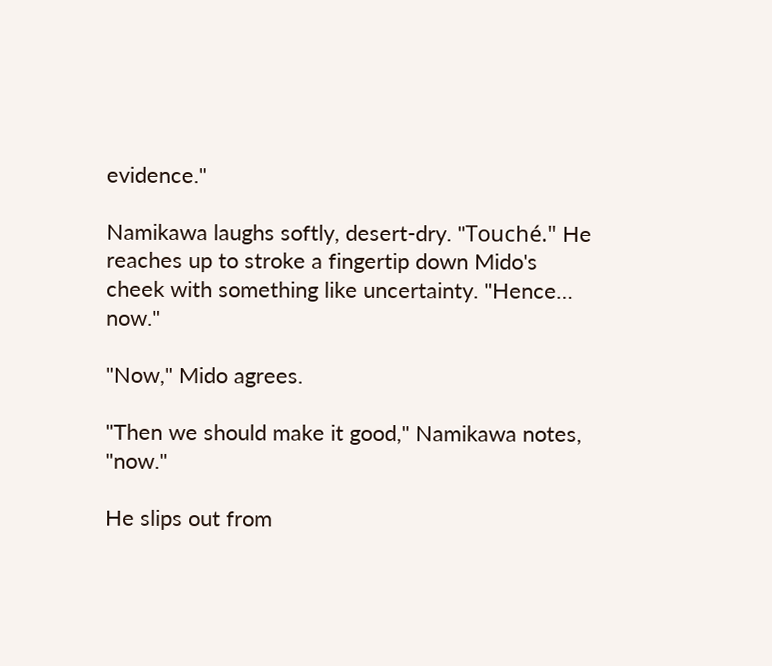evidence."

Namikawa laughs softly, desert-dry. "Touché." He reaches up to stroke a fingertip down Mido's cheek with something like uncertainty. "Hence… now."

"Now," Mido agrees.

"Then we should make it good," Namikawa notes, "now."

He slips out from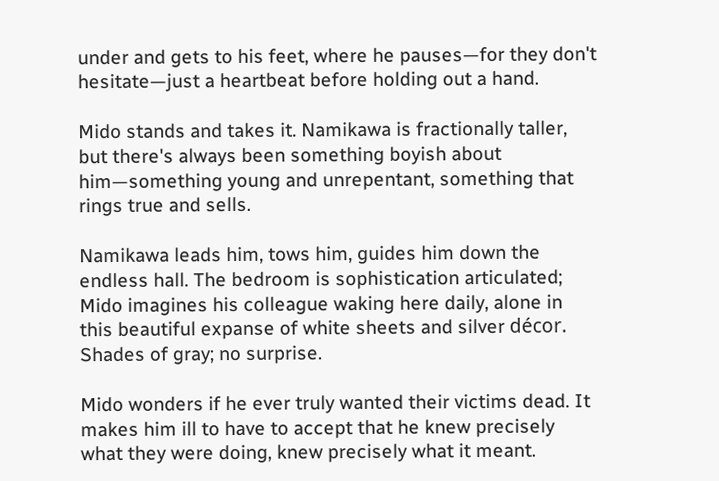under and gets to his feet, where he pauses—for they don't hesitate—just a heartbeat before holding out a hand.

Mido stands and takes it. Namikawa is fractionally taller, but there's always been something boyish about him—something young and unrepentant, something that rings true and sells.

Namikawa leads him, tows him, guides him down the endless hall. The bedroom is sophistication articulated; Mido imagines his colleague waking here daily, alone in this beautiful expanse of white sheets and silver décor. Shades of gray; no surprise.

Mido wonders if he ever truly wanted their victims dead. It makes him ill to have to accept that he knew precisely what they were doing, knew precisely what it meant.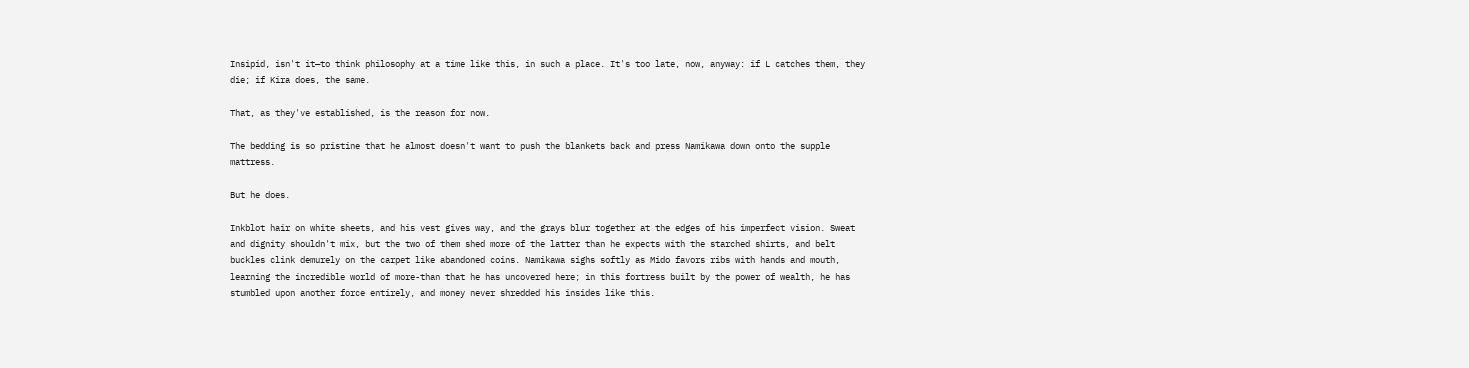Insipid, isn't it—to think philosophy at a time like this, in such a place. It's too late, now, anyway: if L catches them, they die; if Kira does, the same.

That, as they've established, is the reason for now.

The bedding is so pristine that he almost doesn't want to push the blankets back and press Namikawa down onto the supple mattress.

But he does.

Inkblot hair on white sheets, and his vest gives way, and the grays blur together at the edges of his imperfect vision. Sweat and dignity shouldn't mix, but the two of them shed more of the latter than he expects with the starched shirts, and belt buckles clink demurely on the carpet like abandoned coins. Namikawa sighs softly as Mido favors ribs with hands and mouth, learning the incredible world of more-than that he has uncovered here; in this fortress built by the power of wealth, he has stumbled upon another force entirely, and money never shredded his insides like this.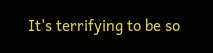It's terrifying to be so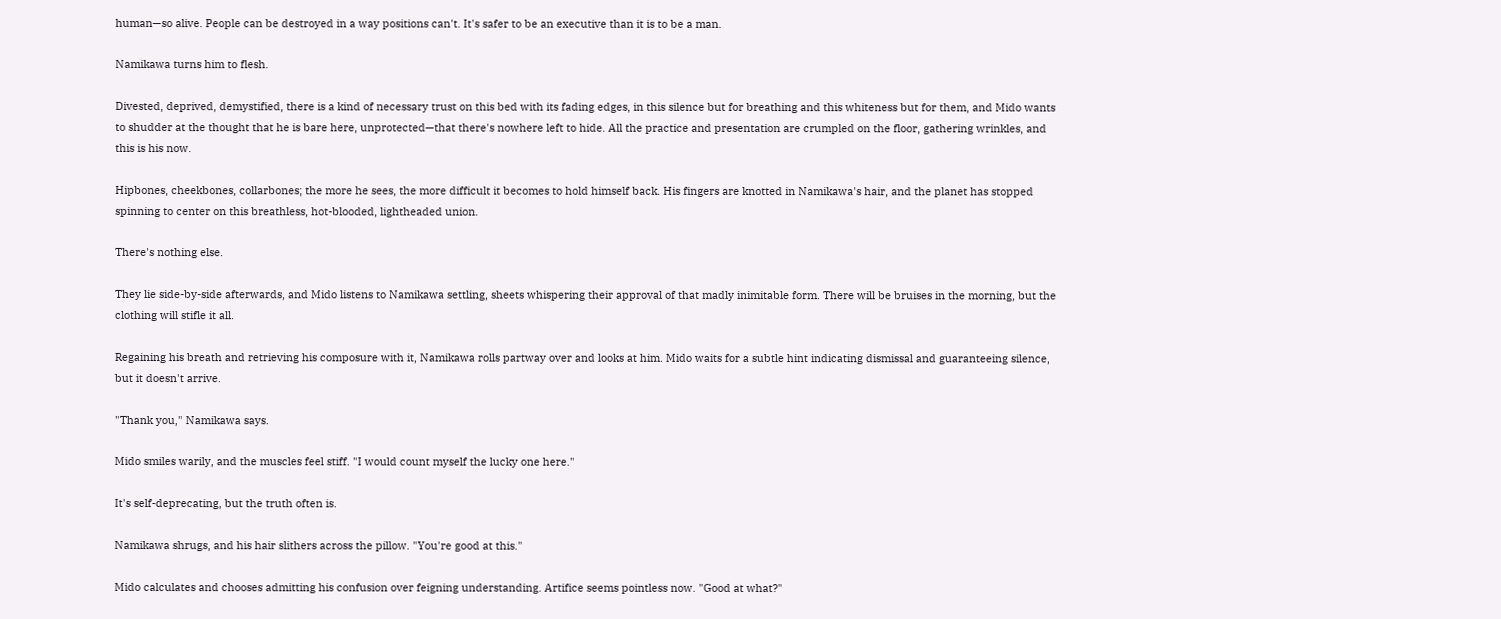human—so alive. People can be destroyed in a way positions can't. It's safer to be an executive than it is to be a man.

Namikawa turns him to flesh.

Divested, deprived, demystified, there is a kind of necessary trust on this bed with its fading edges, in this silence but for breathing and this whiteness but for them, and Mido wants to shudder at the thought that he is bare here, unprotected—that there's nowhere left to hide. All the practice and presentation are crumpled on the floor, gathering wrinkles, and this is his now.

Hipbones, cheekbones, collarbones; the more he sees, the more difficult it becomes to hold himself back. His fingers are knotted in Namikawa's hair, and the planet has stopped spinning to center on this breathless, hot-blooded, lightheaded union.

There's nothing else.

They lie side-by-side afterwards, and Mido listens to Namikawa settling, sheets whispering their approval of that madly inimitable form. There will be bruises in the morning, but the clothing will stifle it all.

Regaining his breath and retrieving his composure with it, Namikawa rolls partway over and looks at him. Mido waits for a subtle hint indicating dismissal and guaranteeing silence, but it doesn't arrive.

"Thank you," Namikawa says.

Mido smiles warily, and the muscles feel stiff. "I would count myself the lucky one here."

It's self-deprecating, but the truth often is.

Namikawa shrugs, and his hair slithers across the pillow. "You're good at this."

Mido calculates and chooses admitting his confusion over feigning understanding. Artifice seems pointless now. "Good at what?"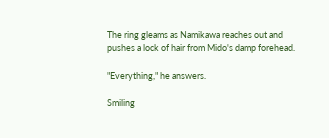The ring gleams as Namikawa reaches out and pushes a lock of hair from Mido's damp forehead.

"Everything," he answers.

Smiling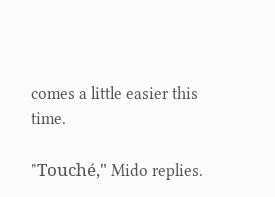comes a little easier this time.

"Touché," Mido replies.